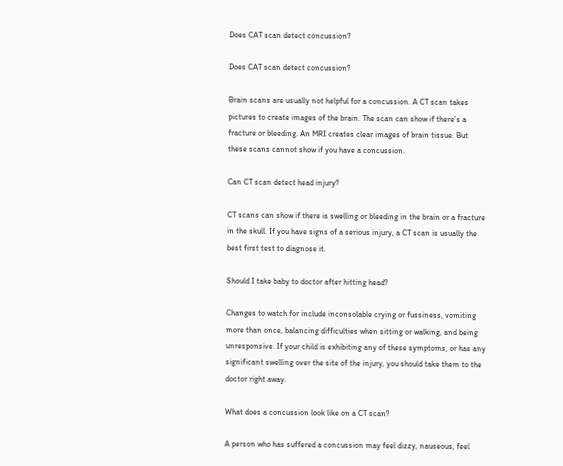Does CAT scan detect concussion?

Does CAT scan detect concussion?

Brain scans are usually not helpful for a concussion. A CT scan takes pictures to create images of the brain. The scan can show if there’s a fracture or bleeding. An MRI creates clear images of brain tissue. But these scans cannot show if you have a concussion.

Can CT scan detect head injury?

CT scans can show if there is swelling or bleeding in the brain or a fracture in the skull. If you have signs of a serious injury, a CT scan is usually the best first test to diagnose it.

Should I take baby to doctor after hitting head?

Changes to watch for include inconsolable crying or fussiness, vomiting more than once, balancing difficulties when sitting or walking, and being unresponsive. If your child is exhibiting any of these symptoms, or has any significant swelling over the site of the injury, you should take them to the doctor right away.

What does a concussion look like on a CT scan?

A person who has suffered a concussion may feel dizzy, nauseous, feel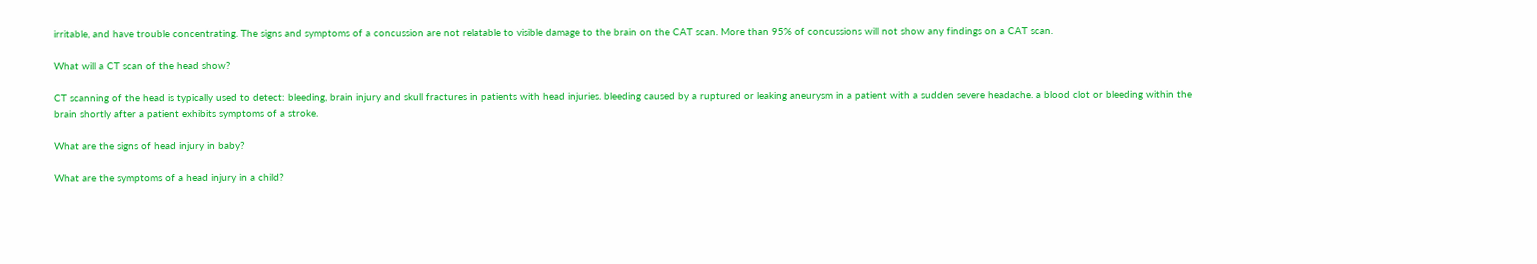irritable, and have trouble concentrating. The signs and symptoms of a concussion are not relatable to visible damage to the brain on the CAT scan. More than 95% of concussions will not show any findings on a CAT scan.

What will a CT scan of the head show?

CT scanning of the head is typically used to detect: bleeding, brain injury and skull fractures in patients with head injuries. bleeding caused by a ruptured or leaking aneurysm in a patient with a sudden severe headache. a blood clot or bleeding within the brain shortly after a patient exhibits symptoms of a stroke.

What are the signs of head injury in baby?

What are the symptoms of a head injury in a child?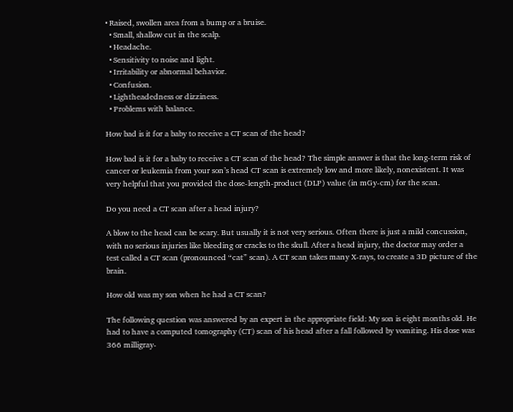• Raised, swollen area from a bump or a bruise.
  • Small, shallow cut in the scalp.
  • Headache.
  • Sensitivity to noise and light.
  • Irritability or abnormal behavior.
  • Confusion.
  • Lightheadedness or dizziness.
  • Problems with balance.

How bad is it for a baby to receive a CT scan of the head?

How bad is it for a baby to receive a CT scan of the head? The simple answer is that the long-term risk of cancer or leukemia from your son’s head CT scan is extremely low and more likely, nonexistent. It was very helpful that you provided the dose-length-product (DLP) value (in mGy-cm) for the scan.

Do you need a CT scan after a head injury?

A blow to the head can be scary. But usually it is not very serious. Often there is just a mild concussion, with no serious injuries like bleeding or cracks to the skull. After a head injury, the doctor may order a test called a CT scan (pronounced “cat” scan). A CT scan takes many X-rays, to create a 3D picture of the brain.

How old was my son when he had a CT scan?

The following question was answered by an expert in the appropriate field: My son is eight months old. He had to have a computed tomography (CT) scan of his head after a fall followed by vomiting. His dose was 366 milligray-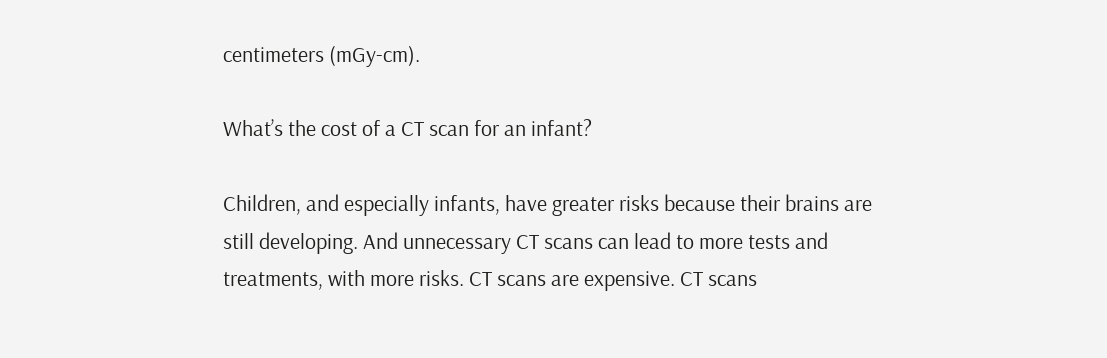centimeters (mGy-cm).

What’s the cost of a CT scan for an infant?

Children, and especially infants, have greater risks because their brains are still developing. And unnecessary CT scans can lead to more tests and treatments, with more risks. CT scans are expensive. CT scans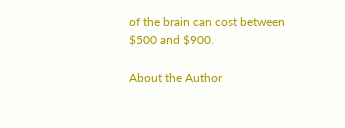of the brain can cost between $500 and $900.

About the Author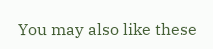You may also like these